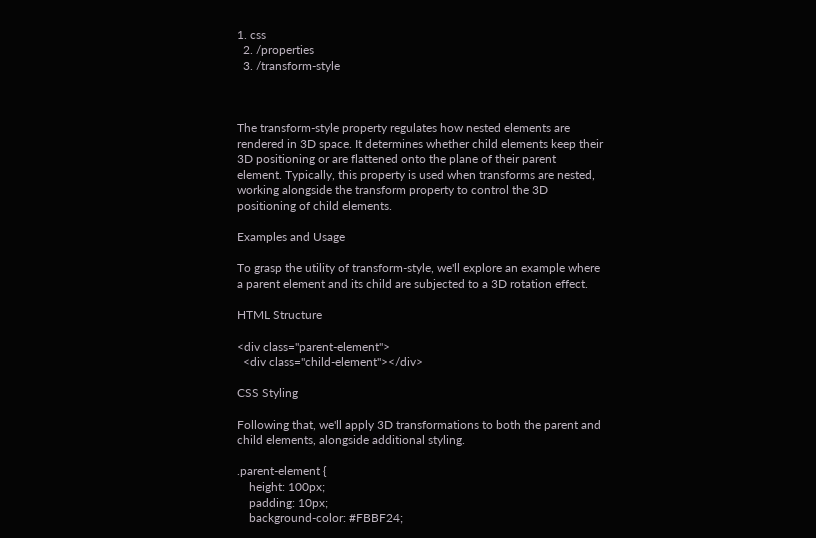1. css
  2. /properties
  3. /transform-style



The transform-style property regulates how nested elements are rendered in 3D space. It determines whether child elements keep their 3D positioning or are flattened onto the plane of their parent element. Typically, this property is used when transforms are nested, working alongside the transform property to control the 3D positioning of child elements.

Examples and Usage

To grasp the utility of transform-style, we'll explore an example where a parent element and its child are subjected to a 3D rotation effect.

HTML Structure

<div class="parent-element">
  <div class="child-element"></div>

CSS Styling

Following that, we'll apply 3D transformations to both the parent and child elements, alongside additional styling.

.parent-element {
    height: 100px;
    padding: 10px;
    background-color: #FBBF24;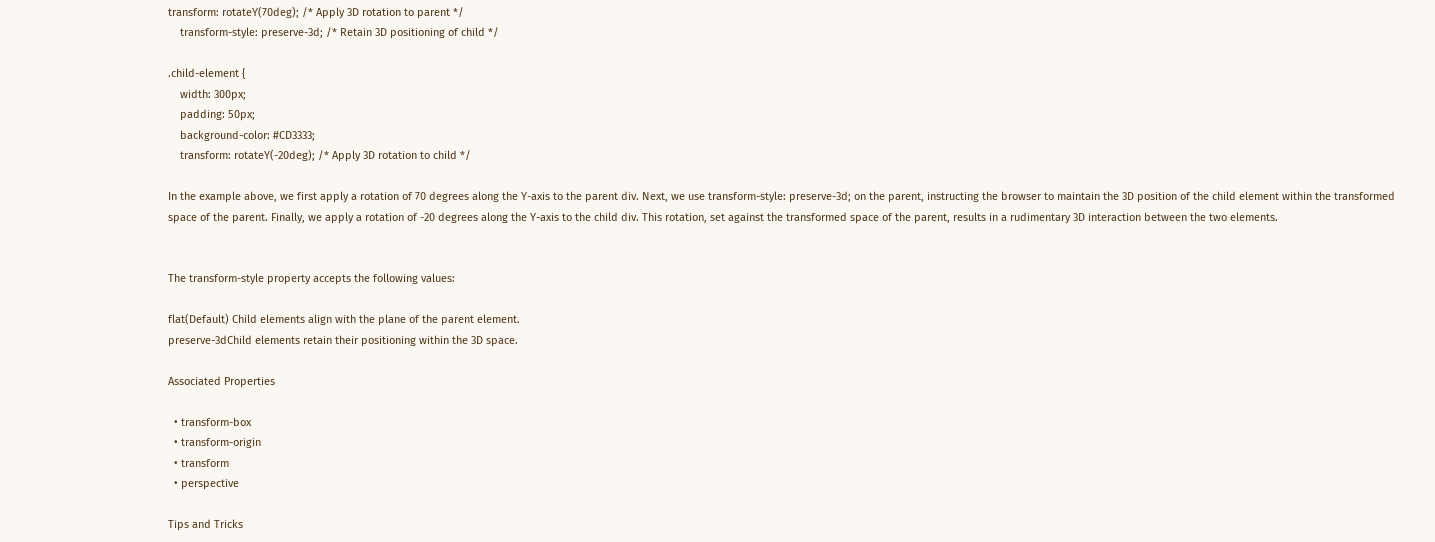transform: rotateY(70deg); /* Apply 3D rotation to parent */
    transform-style: preserve-3d; /* Retain 3D positioning of child */

.child-element {
    width: 300px;
    padding: 50px;
    background-color: #CD3333;
    transform: rotateY(-20deg); /* Apply 3D rotation to child */

In the example above, we first apply a rotation of 70 degrees along the Y-axis to the parent div. Next, we use transform-style: preserve-3d; on the parent, instructing the browser to maintain the 3D position of the child element within the transformed space of the parent. Finally, we apply a rotation of -20 degrees along the Y-axis to the child div. This rotation, set against the transformed space of the parent, results in a rudimentary 3D interaction between the two elements.


The transform-style property accepts the following values:

flat(Default) Child elements align with the plane of the parent element.
preserve-3dChild elements retain their positioning within the 3D space.

Associated Properties

  • transform-box
  • transform-origin
  • transform
  • perspective

Tips and Tricks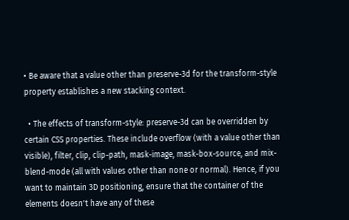• Be aware that a value other than preserve-3d for the transform-style property establishes a new stacking context.

  • The effects of transform-style: preserve-3d can be overridden by certain CSS properties. These include overflow (with a value other than visible), filter, clip, clip-path, mask-image, mask-box-source, and mix-blend-mode (all with values other than none or normal). Hence, if you want to maintain 3D positioning, ensure that the container of the elements doesn't have any of these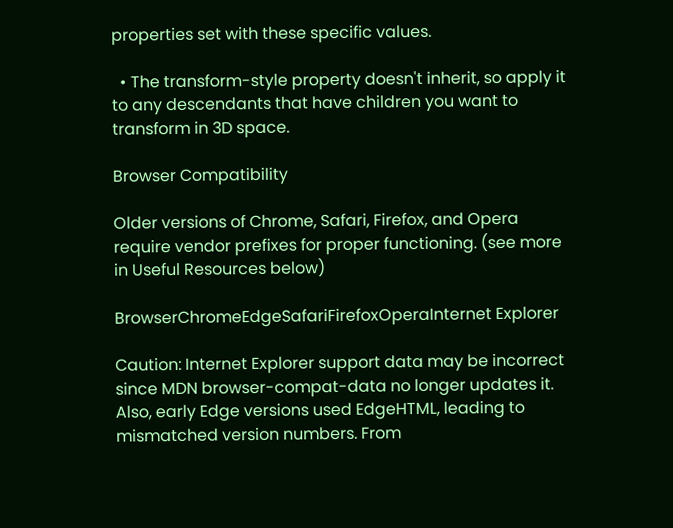properties set with these specific values.

  • The transform-style property doesn't inherit, so apply it to any descendants that have children you want to transform in 3D space.

Browser Compatibility

Older versions of Chrome, Safari, Firefox, and Opera require vendor prefixes for proper functioning. (see more in Useful Resources below)

BrowserChromeEdgeSafariFirefoxOperaInternet Explorer

Caution: Internet Explorer support data may be incorrect since MDN browser-compat-data no longer updates it. Also, early Edge versions used EdgeHTML, leading to mismatched version numbers. From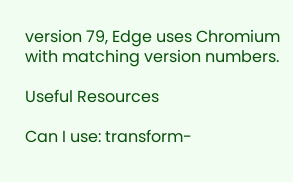version 79, Edge uses Chromium with matching version numbers.

Useful Resources

Can I use: transform-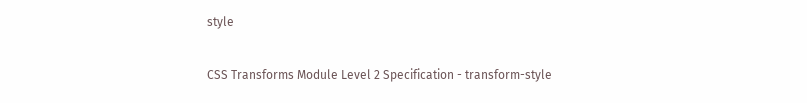style

CSS Transforms Module Level 2 Specification - transform-style